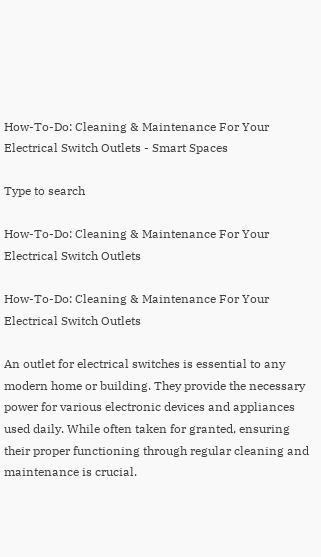How-To-Do: Cleaning & Maintenance For Your Electrical Switch Outlets - Smart Spaces

Type to search

How-To-Do: Cleaning & Maintenance For Your Electrical Switch Outlets

How-To-Do: Cleaning & Maintenance For Your Electrical Switch Outlets

An outlet for electrical switches is essential to any modern home or building. They provide the necessary power for various electronic devices and appliances used daily. While often taken for granted, ensuring their proper functioning through regular cleaning and maintenance is crucial.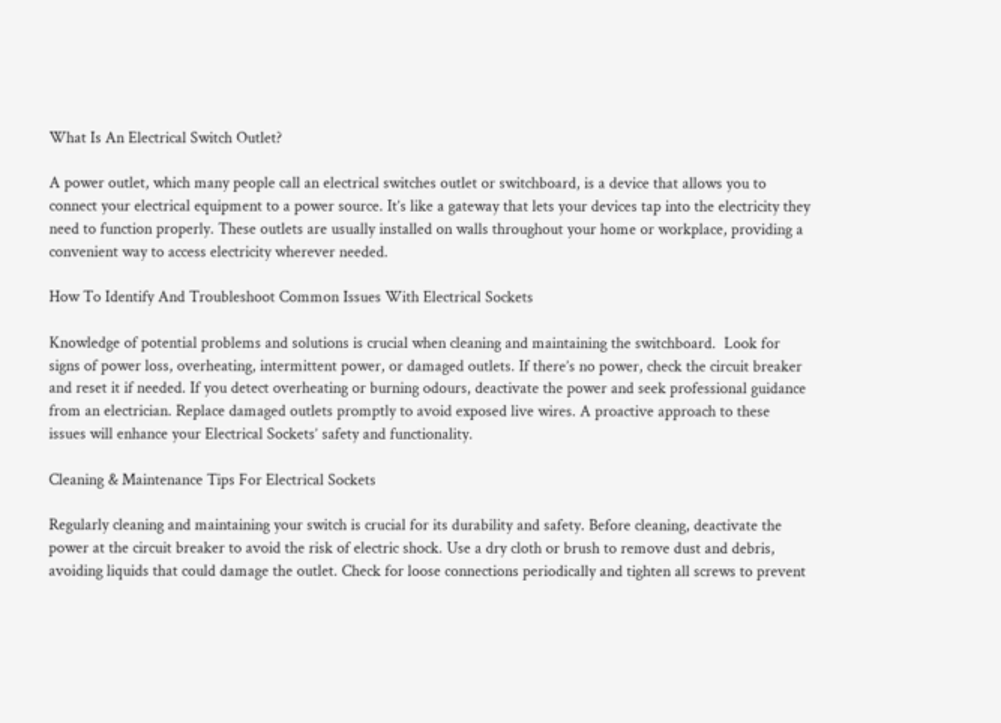What Is An Electrical Switch Outlet?

A power outlet, which many people call an electrical switches outlet or switchboard, is a device that allows you to connect your electrical equipment to a power source. It’s like a gateway that lets your devices tap into the electricity they need to function properly. These outlets are usually installed on walls throughout your home or workplace, providing a convenient way to access electricity wherever needed.

How To Identify And Troubleshoot Common Issues With Electrical Sockets

Knowledge of potential problems and solutions is crucial when cleaning and maintaining the switchboard.  Look for signs of power loss, overheating, intermittent power, or damaged outlets. If there’s no power, check the circuit breaker and reset it if needed. If you detect overheating or burning odours, deactivate the power and seek professional guidance from an electrician. Replace damaged outlets promptly to avoid exposed live wires. A proactive approach to these issues will enhance your Electrical Sockets’ safety and functionality.

Cleaning & Maintenance Tips For Electrical Sockets

Regularly cleaning and maintaining your switch is crucial for its durability and safety. Before cleaning, deactivate the power at the circuit breaker to avoid the risk of electric shock. Use a dry cloth or brush to remove dust and debris, avoiding liquids that could damage the outlet. Check for loose connections periodically and tighten all screws to prevent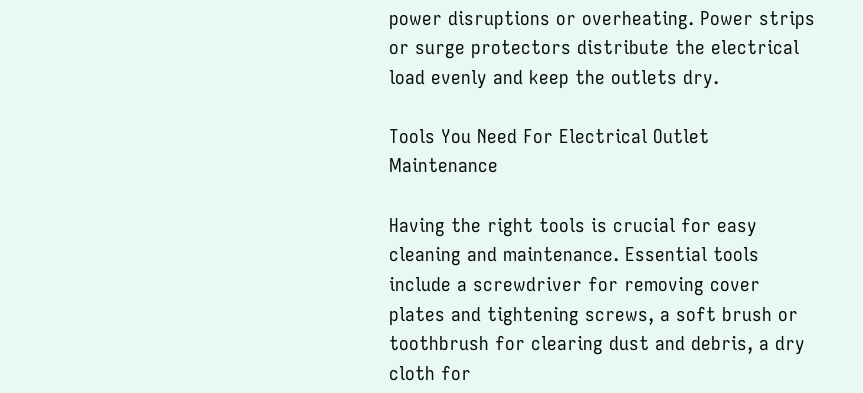power disruptions or overheating. Power strips or surge protectors distribute the electrical load evenly and keep the outlets dry.

Tools You Need For Electrical Outlet Maintenance

Having the right tools is crucial for easy cleaning and maintenance. Essential tools include a screwdriver for removing cover plates and tightening screws, a soft brush or toothbrush for clearing dust and debris, a dry cloth for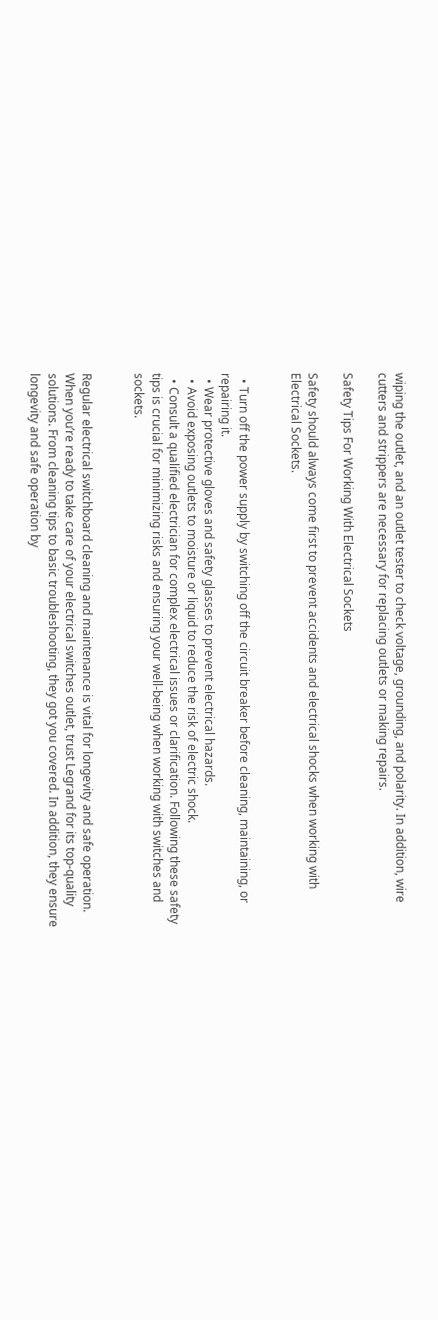wiping the outlet, and an outlet tester to check voltage, grounding, and polarity. In addition, wire cutters and strippers are necessary for replacing outlets or making repairs.

Safety Tips For Working With Electrical Sockets

Safety should always come first to prevent accidents and electrical shocks when working with Electrical Sockets.


  • Turn off the power supply by switching off the circuit breaker before cleaning, maintaining, or repairing it.
  • Wear protective gloves and safety glasses to prevent electrical hazards.
  • Avoid exposing outlets to moisture or liquid to reduce the risk of electric shock.
  • Consult a qualified electrician for complex electrical issues or clarification. Following these safety tips is crucial for minimizing risks and ensuring your well-being when working with switches and sockets.


Regular electrical switchboard cleaning and maintenance is vital for longevity and safe operation. When you’re ready to take care of your electrical switches outlet, trust Legrand for its top-quality solutions. From cleaning tips to basic troubleshooting, they got you covered. In addition, they ensure longevity and safe operation by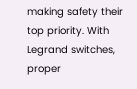making safety their top priority. With Legrand switches, proper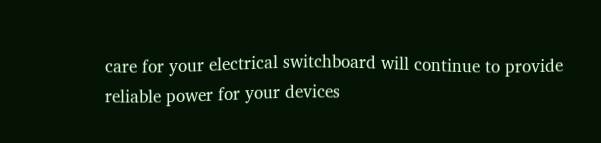care for your electrical switchboard will continue to provide reliable power for your devices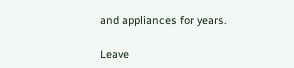and appliances for years.

Leave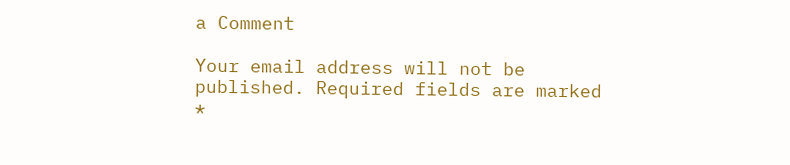a Comment

Your email address will not be published. Required fields are marked *